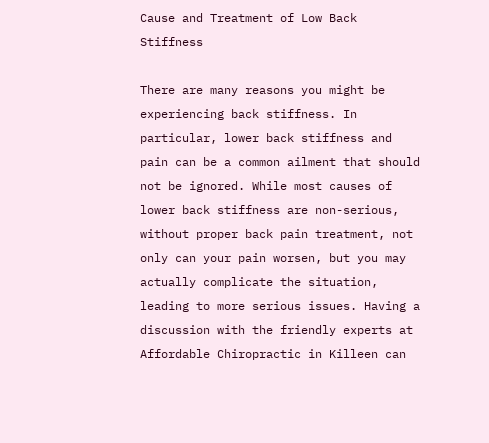Cause and Treatment of Low Back Stiffness

There are many reasons you might be experiencing back stiffness. In particular, lower back stiffness and pain can be a common ailment that should not be ignored. While most causes of lower back stiffness are non-serious, without proper back pain treatment, not only can your pain worsen, but you may actually complicate the situation, leading to more serious issues. Having a discussion with the friendly experts at Affordable Chiropractic in Killeen can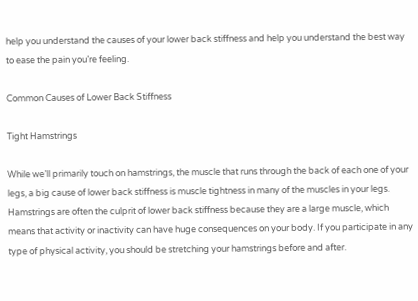help you understand the causes of your lower back stiffness and help you understand the best way to ease the pain you’re feeling.

Common Causes of Lower Back Stiffness

Tight Hamstrings

While we’ll primarily touch on hamstrings, the muscle that runs through the back of each one of your legs, a big cause of lower back stiffness is muscle tightness in many of the muscles in your legs. Hamstrings are often the culprit of lower back stiffness because they are a large muscle, which means that activity or inactivity can have huge consequences on your body. If you participate in any type of physical activity, you should be stretching your hamstrings before and after.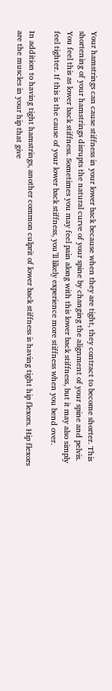Your hamstrings can cause stiffness in your lower back because when they are tight, they contract to become shorter. This shortening of your hamstrings disrupts the natural curve of your spine by changing the alignment of your spine and pelvis. You feel this as lower back stiffness. Sometimes you may feel pain along with this lower back stiffness, but it may also simply feel tighter. If this is the cause of your lower back stiffness, you’ll likely experience more stiffness when you bend over.

In addition to having tight hamstrings, another common culprit of lower back stiffness is having tight hip flexors. Hip flexors are the muscles in your hip that give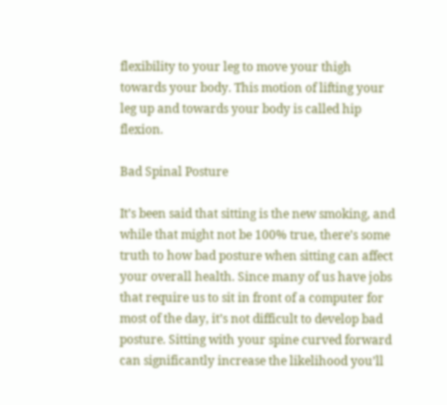flexibility to your leg to move your thigh towards your body. This motion of lifting your leg up and towards your body is called hip flexion.

Bad Spinal Posture

It’s been said that sitting is the new smoking, and while that might not be 100% true, there’s some truth to how bad posture when sitting can affect your overall health. Since many of us have jobs that require us to sit in front of a computer for most of the day, it’s not difficult to develop bad posture. Sitting with your spine curved forward can significantly increase the likelihood you’ll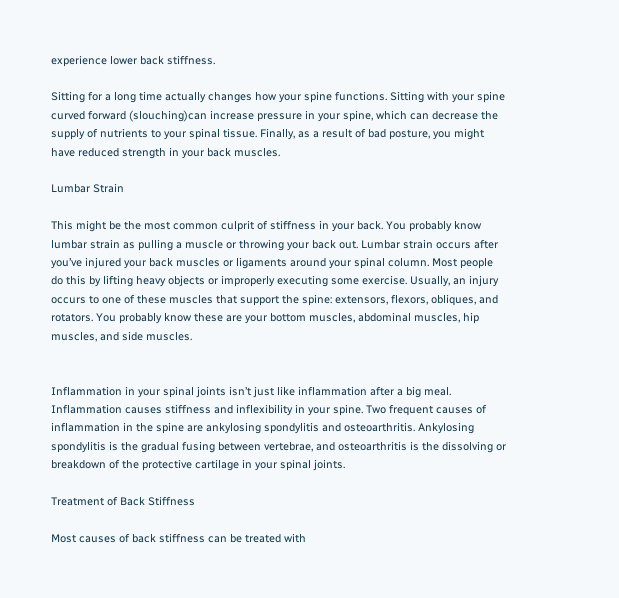experience lower back stiffness.

Sitting for a long time actually changes how your spine functions. Sitting with your spine curved forward (slouching)can increase pressure in your spine, which can decrease the supply of nutrients to your spinal tissue. Finally, as a result of bad posture, you might have reduced strength in your back muscles.

Lumbar Strain

This might be the most common culprit of stiffness in your back. You probably know lumbar strain as pulling a muscle or throwing your back out. Lumbar strain occurs after you’ve injured your back muscles or ligaments around your spinal column. Most people do this by lifting heavy objects or improperly executing some exercise. Usually, an injury occurs to one of these muscles that support the spine: extensors, flexors, obliques, and rotators. You probably know these are your bottom muscles, abdominal muscles, hip muscles, and side muscles.


Inflammation in your spinal joints isn’t just like inflammation after a big meal. Inflammation causes stiffness and inflexibility in your spine. Two frequent causes of inflammation in the spine are ankylosing spondylitis and osteoarthritis. Ankylosing spondylitis is the gradual fusing between vertebrae, and osteoarthritis is the dissolving or breakdown of the protective cartilage in your spinal joints.

Treatment of Back Stiffness

Most causes of back stiffness can be treated with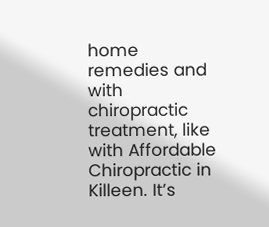home remedies and with chiropractic treatment, like with Affordable Chiropractic in Killeen. It’s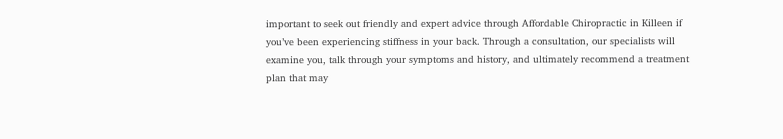important to seek out friendly and expert advice through Affordable Chiropractic in Killeen if you’ve been experiencing stiffness in your back. Through a consultation, our specialists will examine you, talk through your symptoms and history, and ultimately recommend a treatment plan that may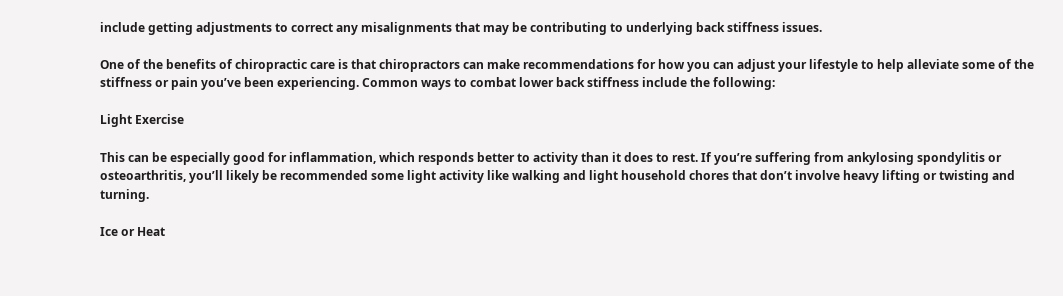include getting adjustments to correct any misalignments that may be contributing to underlying back stiffness issues.

One of the benefits of chiropractic care is that chiropractors can make recommendations for how you can adjust your lifestyle to help alleviate some of the stiffness or pain you’ve been experiencing. Common ways to combat lower back stiffness include the following:

Light Exercise

This can be especially good for inflammation, which responds better to activity than it does to rest. If you’re suffering from ankylosing spondylitis or osteoarthritis, you’ll likely be recommended some light activity like walking and light household chores that don’t involve heavy lifting or twisting and turning.

Ice or Heat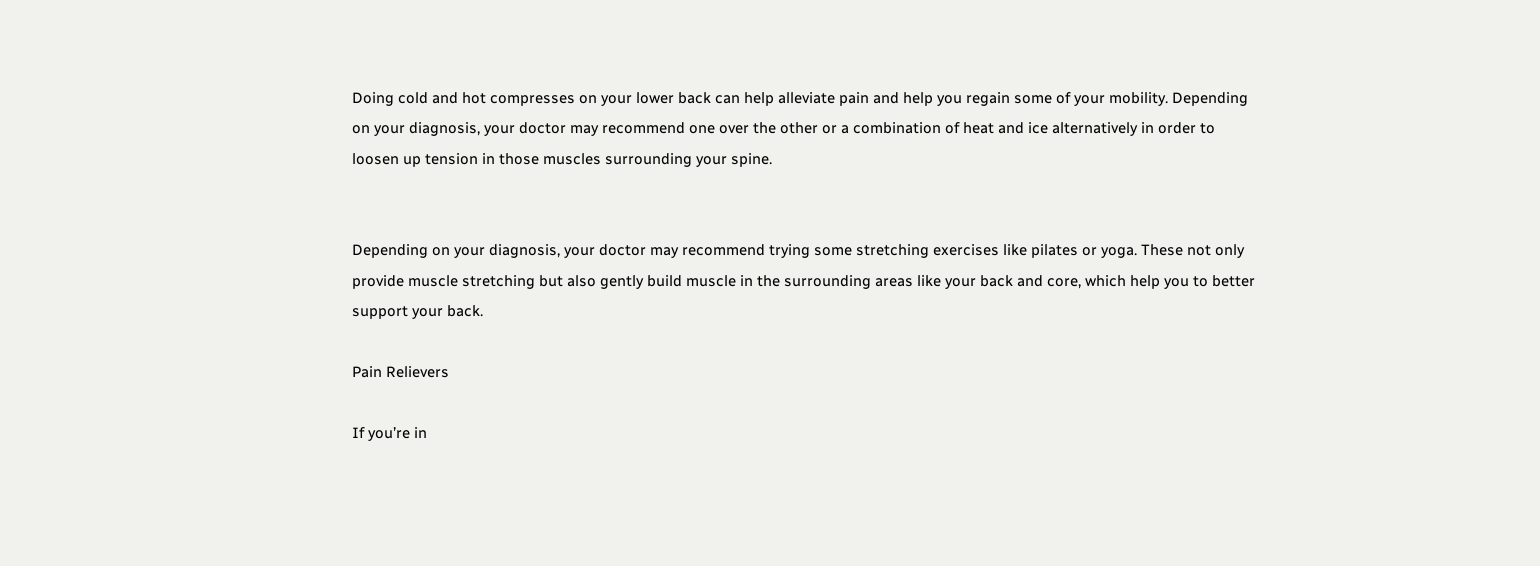Doing cold and hot compresses on your lower back can help alleviate pain and help you regain some of your mobility. Depending on your diagnosis, your doctor may recommend one over the other or a combination of heat and ice alternatively in order to loosen up tension in those muscles surrounding your spine.


Depending on your diagnosis, your doctor may recommend trying some stretching exercises like pilates or yoga. These not only provide muscle stretching but also gently build muscle in the surrounding areas like your back and core, which help you to better support your back.

Pain Relievers

If you’re in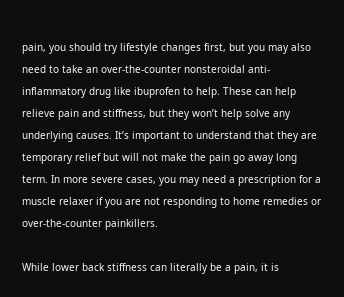pain, you should try lifestyle changes first, but you may also need to take an over-the-counter nonsteroidal anti-inflammatory drug like ibuprofen to help. These can help relieve pain and stiffness, but they won’t help solve any underlying causes. It’s important to understand that they are temporary relief but will not make the pain go away long term. In more severe cases, you may need a prescription for a muscle relaxer if you are not responding to home remedies or over-the-counter painkillers.

While lower back stiffness can literally be a pain, it is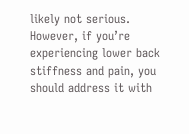likely not serious. However, if you’re experiencing lower back stiffness and pain, you should address it with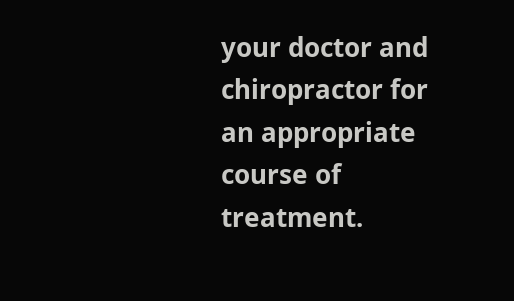your doctor and chiropractor for an appropriate course of treatment.